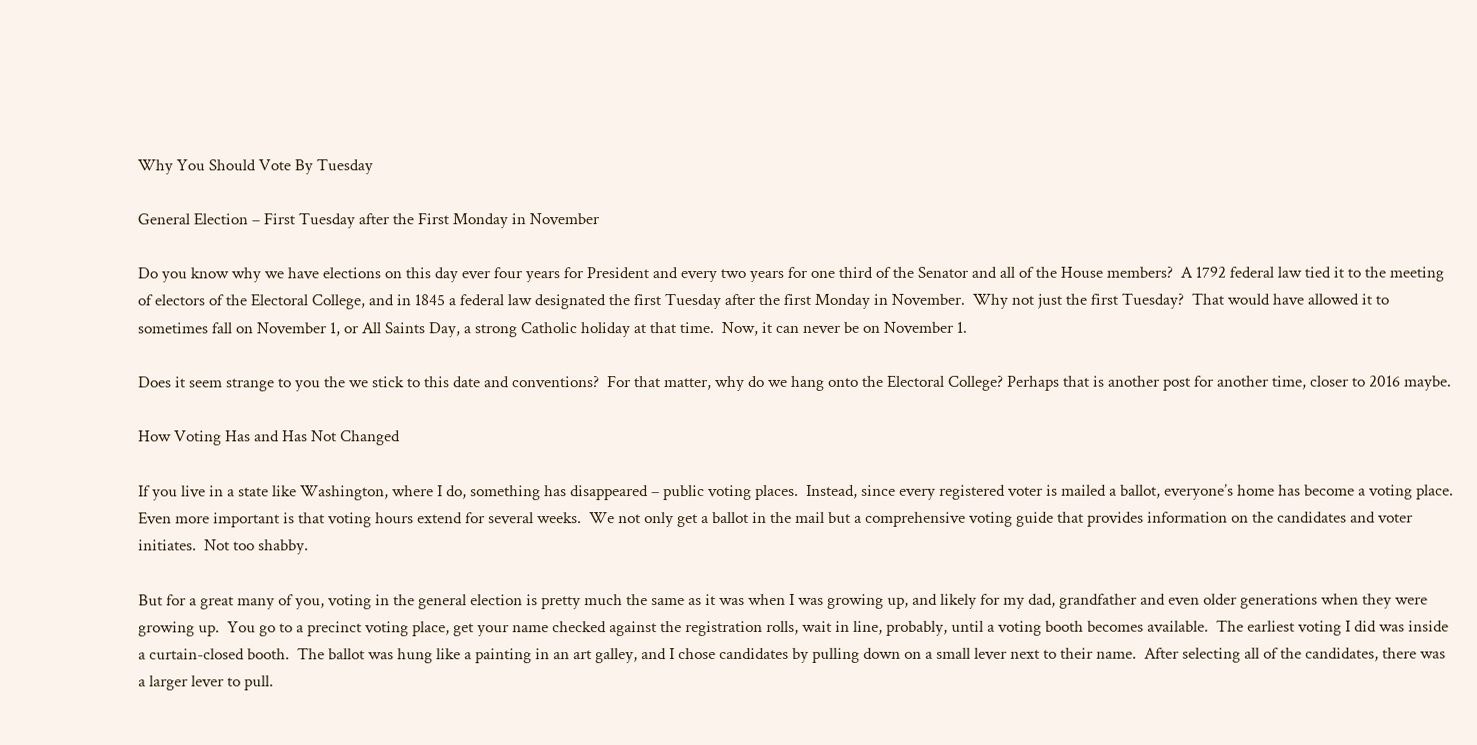Why You Should Vote By Tuesday

General Election – First Tuesday after the First Monday in November

Do you know why we have elections on this day ever four years for President and every two years for one third of the Senator and all of the House members?  A 1792 federal law tied it to the meeting of electors of the Electoral College, and in 1845 a federal law designated the first Tuesday after the first Monday in November.  Why not just the first Tuesday?  That would have allowed it to sometimes fall on November 1, or All Saints Day, a strong Catholic holiday at that time.  Now, it can never be on November 1.

Does it seem strange to you the we stick to this date and conventions?  For that matter, why do we hang onto the Electoral College? Perhaps that is another post for another time, closer to 2016 maybe.

How Voting Has and Has Not Changed

If you live in a state like Washington, where I do, something has disappeared – public voting places.  Instead, since every registered voter is mailed a ballot, everyone’s home has become a voting place. Even more important is that voting hours extend for several weeks.  We not only get a ballot in the mail but a comprehensive voting guide that provides information on the candidates and voter initiates.  Not too shabby.

But for a great many of you, voting in the general election is pretty much the same as it was when I was growing up, and likely for my dad, grandfather and even older generations when they were growing up.  You go to a precinct voting place, get your name checked against the registration rolls, wait in line, probably, until a voting booth becomes available.  The earliest voting I did was inside a curtain-closed booth.  The ballot was hung like a painting in an art galley, and I chose candidates by pulling down on a small lever next to their name.  After selecting all of the candidates, there was a larger lever to pull.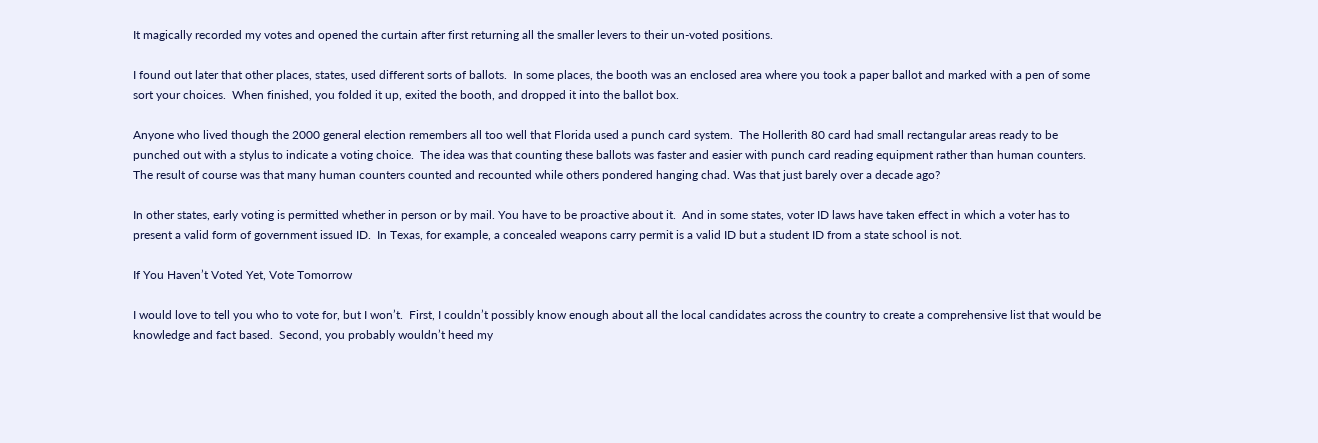It magically recorded my votes and opened the curtain after first returning all the smaller levers to their un-voted positions.

I found out later that other places, states, used different sorts of ballots.  In some places, the booth was an enclosed area where you took a paper ballot and marked with a pen of some sort your choices.  When finished, you folded it up, exited the booth, and dropped it into the ballot box.

Anyone who lived though the 2000 general election remembers all too well that Florida used a punch card system.  The Hollerith 80 card had small rectangular areas ready to be punched out with a stylus to indicate a voting choice.  The idea was that counting these ballots was faster and easier with punch card reading equipment rather than human counters. The result of course was that many human counters counted and recounted while others pondered hanging chad. Was that just barely over a decade ago?

In other states, early voting is permitted whether in person or by mail. You have to be proactive about it.  And in some states, voter ID laws have taken effect in which a voter has to present a valid form of government issued ID.  In Texas, for example, a concealed weapons carry permit is a valid ID but a student ID from a state school is not.

If You Haven’t Voted Yet, Vote Tomorrow

I would love to tell you who to vote for, but I won’t.  First, I couldn’t possibly know enough about all the local candidates across the country to create a comprehensive list that would be knowledge and fact based.  Second, you probably wouldn’t heed my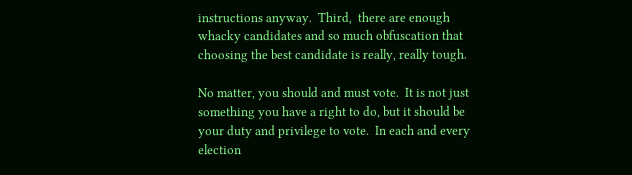instructions anyway.  Third,  there are enough whacky candidates and so much obfuscation that choosing the best candidate is really, really tough.

No matter, you should and must vote.  It is not just something you have a right to do, but it should be your duty and privilege to vote.  In each and every election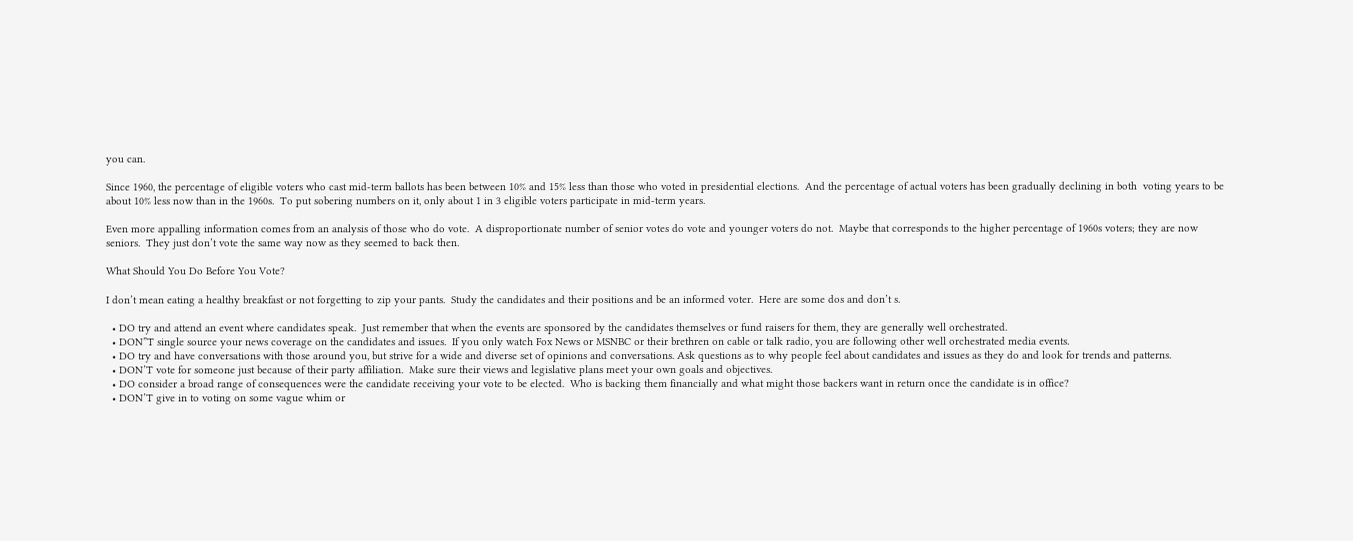you can.

Since 1960, the percentage of eligible voters who cast mid-term ballots has been between 10% and 15% less than those who voted in presidential elections.  And the percentage of actual voters has been gradually declining in both  voting years to be about 10% less now than in the 1960s.  To put sobering numbers on it, only about 1 in 3 eligible voters participate in mid-term years.

Even more appalling information comes from an analysis of those who do vote.  A disproportionate number of senior votes do vote and younger voters do not.  Maybe that corresponds to the higher percentage of 1960s voters; they are now seniors.  They just don’t vote the same way now as they seemed to back then.

What Should You Do Before You Vote?

I don’t mean eating a healthy breakfast or not forgetting to zip your pants.  Study the candidates and their positions and be an informed voter.  Here are some dos and don’t s.

  • DO try and attend an event where candidates speak.  Just remember that when the events are sponsored by the candidates themselves or fund raisers for them, they are generally well orchestrated.
  • DON”T single source your news coverage on the candidates and issues.  If you only watch Fox News or MSNBC or their brethren on cable or talk radio, you are following other well orchestrated media events.
  • DO try and have conversations with those around you, but strive for a wide and diverse set of opinions and conversations. Ask questions as to why people feel about candidates and issues as they do and look for trends and patterns.
  • DON’T vote for someone just because of their party affiliation.  Make sure their views and legislative plans meet your own goals and objectives.
  • DO consider a broad range of consequences were the candidate receiving your vote to be elected.  Who is backing them financially and what might those backers want in return once the candidate is in office?
  • DON’T give in to voting on some vague whim or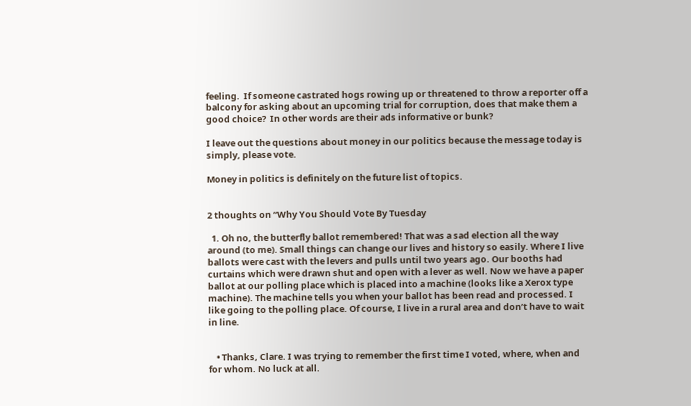feeling.  If someone castrated hogs rowing up or threatened to throw a reporter off a balcony for asking about an upcoming trial for corruption, does that make them a good choice?  In other words are their ads informative or bunk?

I leave out the questions about money in our politics because the message today is simply, please vote.

Money in politics is definitely on the future list of topics.


2 thoughts on “Why You Should Vote By Tuesday

  1. Oh no, the butterfly ballot remembered! That was a sad election all the way around (to me). Small things can change our lives and history so easily. Where I live ballots were cast with the levers and pulls until two years ago. Our booths had curtains which were drawn shut and open with a lever as well. Now we have a paper ballot at our polling place which is placed into a machine (looks like a Xerox type machine). The machine tells you when your ballot has been read and processed. I like going to the polling place. Of course, I live in a rural area and don’t have to wait in line.


    • Thanks, Clare. I was trying to remember the first time I voted, where, when and for whom. No luck at all.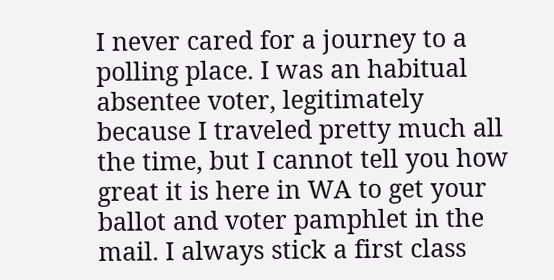I never cared for a journey to a polling place. I was an habitual absentee voter, legitimately because I traveled pretty much all the time, but I cannot tell you how great it is here in WA to get your ballot and voter pamphlet in the mail. I always stick a first class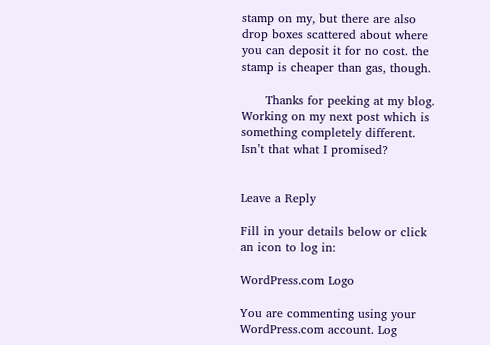stamp on my, but there are also drop boxes scattered about where you can deposit it for no cost. the stamp is cheaper than gas, though.

      Thanks for peeking at my blog. Working on my next post which is something completely different. Isn’t that what I promised?


Leave a Reply

Fill in your details below or click an icon to log in:

WordPress.com Logo

You are commenting using your WordPress.com account. Log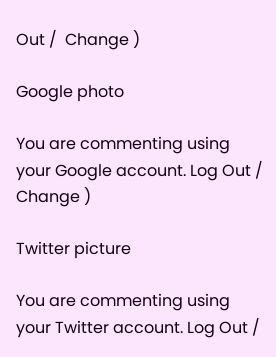Out /  Change )

Google photo

You are commenting using your Google account. Log Out /  Change )

Twitter picture

You are commenting using your Twitter account. Log Out /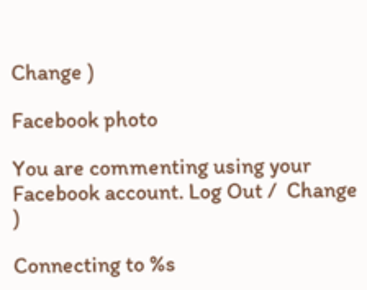Change )

Facebook photo

You are commenting using your Facebook account. Log Out /  Change )

Connecting to %s